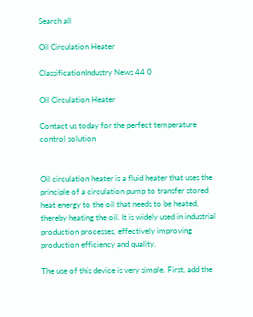Search all

Oil Circulation Heater

ClassificationIndustry News 44 0

Oil Circulation Heater

Contact us today for the perfect temperature control solution


Oil circulation heater is a fluid heater that uses the principle of a circulation pump to transfer stored heat energy to the oil that needs to be heated, thereby heating the oil. It is widely used in industrial production processes, effectively improving production efficiency and quality.

The use of this device is very simple. First, add the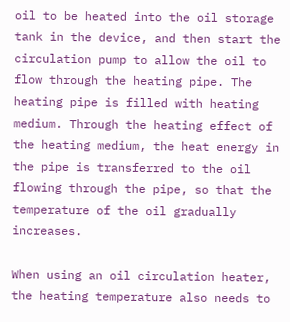oil to be heated into the oil storage tank in the device, and then start the circulation pump to allow the oil to flow through the heating pipe. The heating pipe is filled with heating medium. Through the heating effect of the heating medium, the heat energy in the pipe is transferred to the oil flowing through the pipe, so that the temperature of the oil gradually increases.

When using an oil circulation heater, the heating temperature also needs to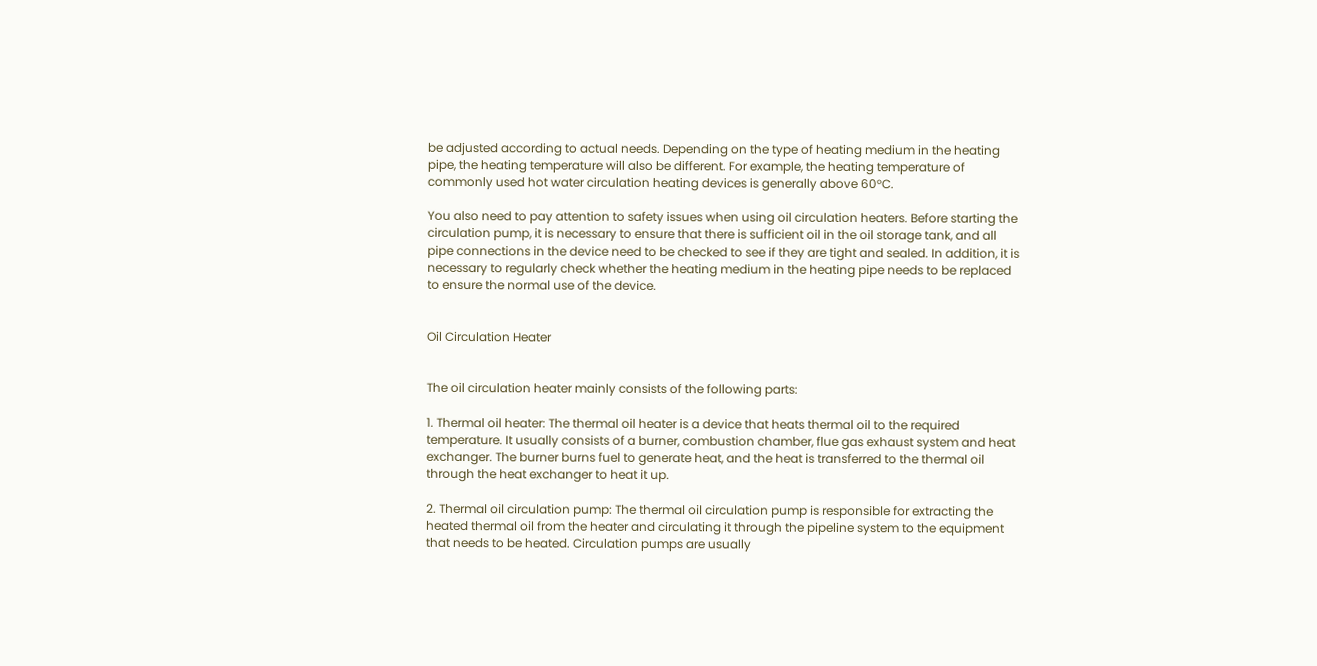be adjusted according to actual needs. Depending on the type of heating medium in the heating pipe, the heating temperature will also be different. For example, the heating temperature of commonly used hot water circulation heating devices is generally above 60°C.

You also need to pay attention to safety issues when using oil circulation heaters. Before starting the circulation pump, it is necessary to ensure that there is sufficient oil in the oil storage tank, and all pipe connections in the device need to be checked to see if they are tight and sealed. In addition, it is necessary to regularly check whether the heating medium in the heating pipe needs to be replaced to ensure the normal use of the device.


Oil Circulation Heater


The oil circulation heater mainly consists of the following parts:

1. Thermal oil heater: The thermal oil heater is a device that heats thermal oil to the required temperature. It usually consists of a burner, combustion chamber, flue gas exhaust system and heat exchanger. The burner burns fuel to generate heat, and the heat is transferred to the thermal oil through the heat exchanger to heat it up.

2. Thermal oil circulation pump: The thermal oil circulation pump is responsible for extracting the heated thermal oil from the heater and circulating it through the pipeline system to the equipment that needs to be heated. Circulation pumps are usually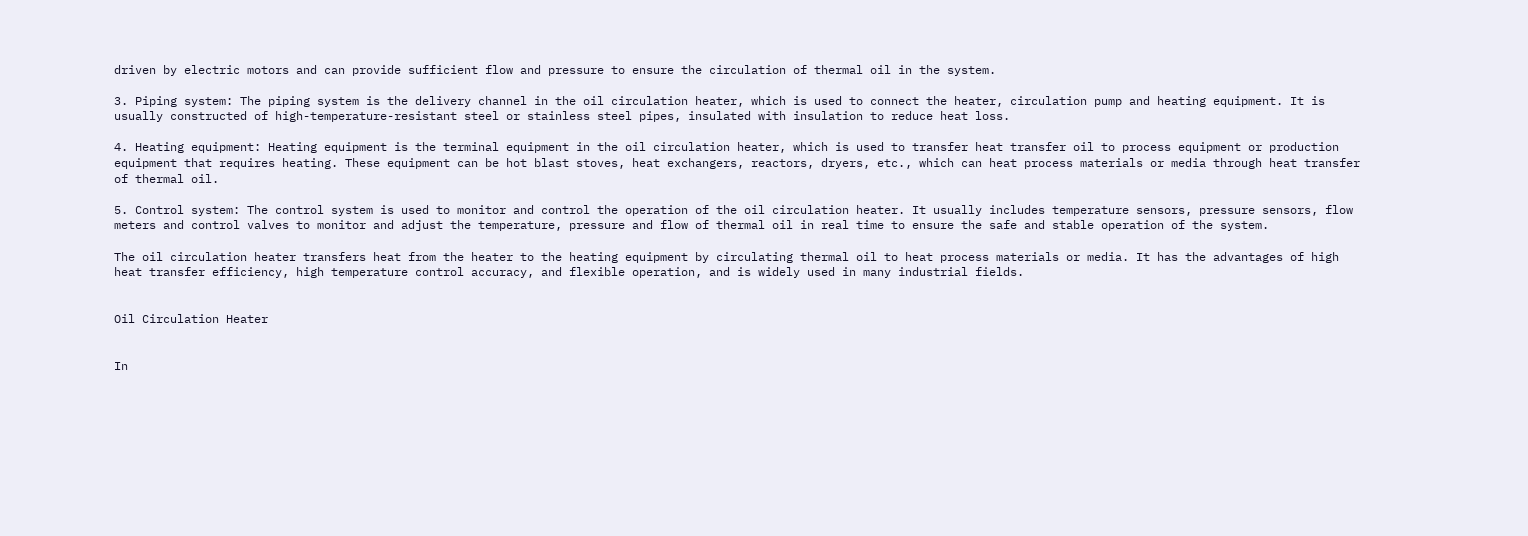driven by electric motors and can provide sufficient flow and pressure to ensure the circulation of thermal oil in the system.

3. Piping system: The piping system is the delivery channel in the oil circulation heater, which is used to connect the heater, circulation pump and heating equipment. It is usually constructed of high-temperature-resistant steel or stainless steel pipes, insulated with insulation to reduce heat loss.

4. Heating equipment: Heating equipment is the terminal equipment in the oil circulation heater, which is used to transfer heat transfer oil to process equipment or production equipment that requires heating. These equipment can be hot blast stoves, heat exchangers, reactors, dryers, etc., which can heat process materials or media through heat transfer of thermal oil.

5. Control system: The control system is used to monitor and control the operation of the oil circulation heater. It usually includes temperature sensors, pressure sensors, flow meters and control valves to monitor and adjust the temperature, pressure and flow of thermal oil in real time to ensure the safe and stable operation of the system.

The oil circulation heater transfers heat from the heater to the heating equipment by circulating thermal oil to heat process materials or media. It has the advantages of high heat transfer efficiency, high temperature control accuracy, and flexible operation, and is widely used in many industrial fields.


Oil Circulation Heater


In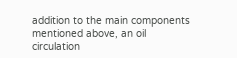addition to the main components mentioned above, an oil circulation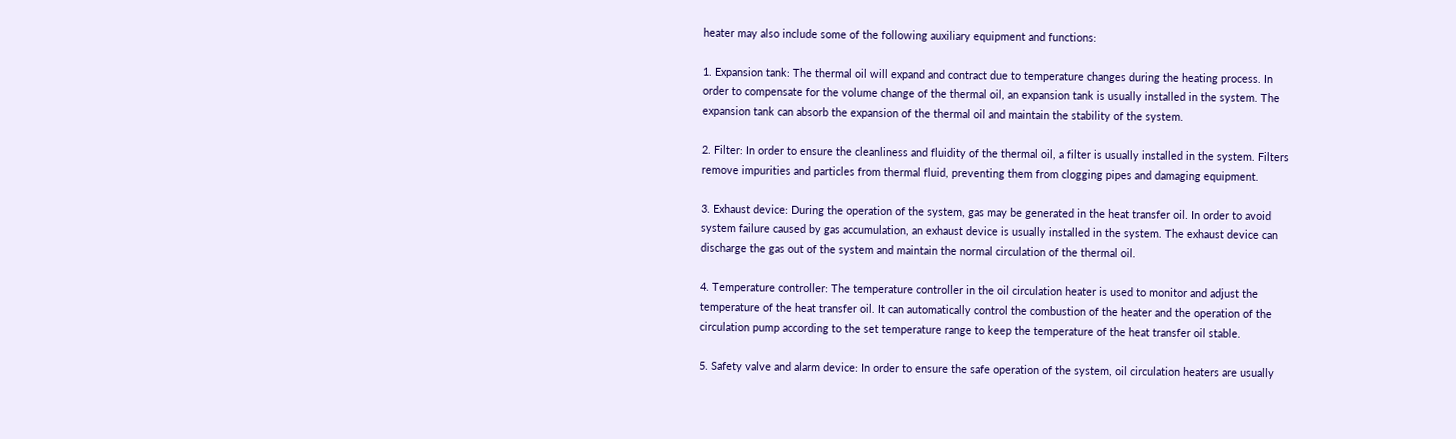heater may also include some of the following auxiliary equipment and functions:

1. Expansion tank: The thermal oil will expand and contract due to temperature changes during the heating process. In order to compensate for the volume change of the thermal oil, an expansion tank is usually installed in the system. The expansion tank can absorb the expansion of the thermal oil and maintain the stability of the system.

2. Filter: In order to ensure the cleanliness and fluidity of the thermal oil, a filter is usually installed in the system. Filters remove impurities and particles from thermal fluid, preventing them from clogging pipes and damaging equipment.

3. Exhaust device: During the operation of the system, gas may be generated in the heat transfer oil. In order to avoid system failure caused by gas accumulation, an exhaust device is usually installed in the system. The exhaust device can discharge the gas out of the system and maintain the normal circulation of the thermal oil.

4. Temperature controller: The temperature controller in the oil circulation heater is used to monitor and adjust the temperature of the heat transfer oil. It can automatically control the combustion of the heater and the operation of the circulation pump according to the set temperature range to keep the temperature of the heat transfer oil stable.

5. Safety valve and alarm device: In order to ensure the safe operation of the system, oil circulation heaters are usually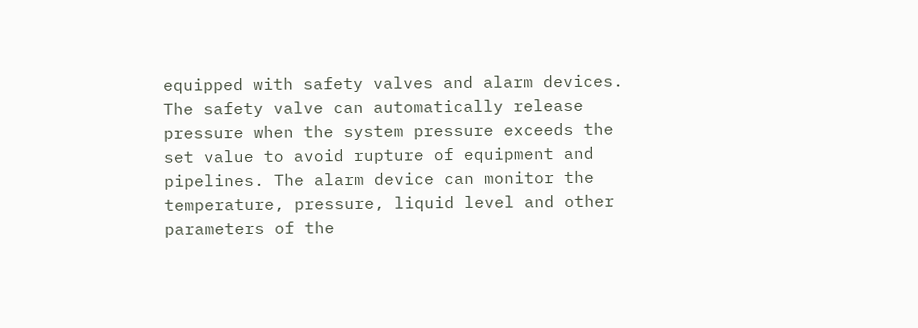equipped with safety valves and alarm devices. The safety valve can automatically release pressure when the system pressure exceeds the set value to avoid rupture of equipment and pipelines. The alarm device can monitor the temperature, pressure, liquid level and other parameters of the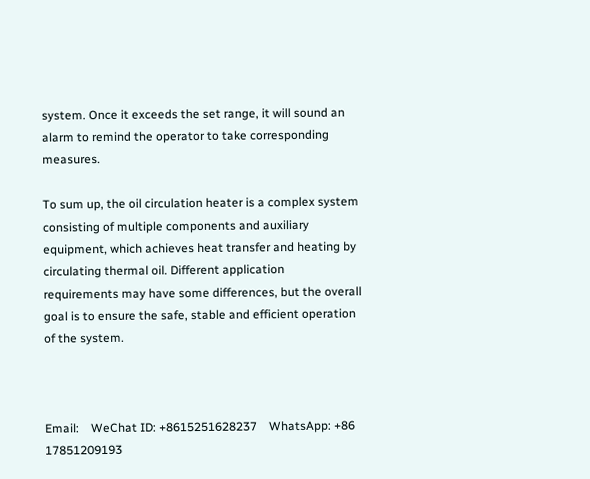system. Once it exceeds the set range, it will sound an alarm to remind the operator to take corresponding measures.

To sum up, the oil circulation heater is a complex system consisting of multiple components and auxiliary equipment, which achieves heat transfer and heating by circulating thermal oil. Different application requirements may have some differences, but the overall goal is to ensure the safe, stable and efficient operation of the system.



Email:    WeChat ID: +8615251628237    WhatsApp: +86 17851209193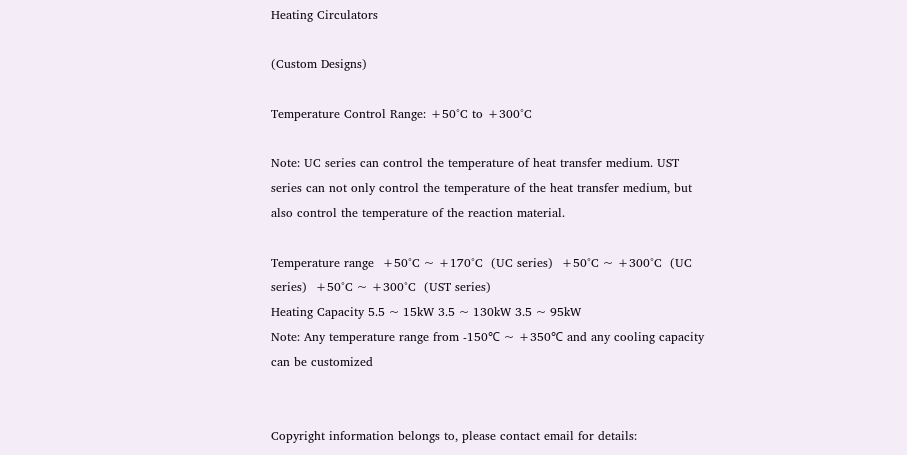Heating Circulators

(Custom Designs)

Temperature Control Range: +50°C to +300°C

Note: UC series can control the temperature of heat transfer medium. UST series can not only control the temperature of the heat transfer medium, but also control the temperature of the reaction material.

Temperature range  +50°C ~ +170°C  (UC series)  +50°C ~ +300°C  (UC series)  +50°C ~ +300°C  (UST series)
Heating Capacity 5.5 ~ 15kW 3.5 ~ 130kW 3.5 ~ 95kW
Note: Any temperature range from -150℃ ~ +350℃ and any cooling capacity can be customized


Copyright information belongs to, please contact email for details: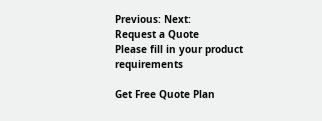Previous: Next:
Request a Quote
Please fill in your product requirements

Get Free Quote Plan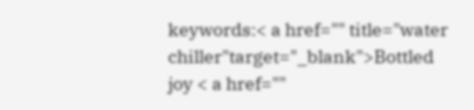keywords:< a href="" title="water chiller"target="_blank">Bottled joy < a href=""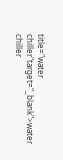title="water chiller"target="_blank">water chiller